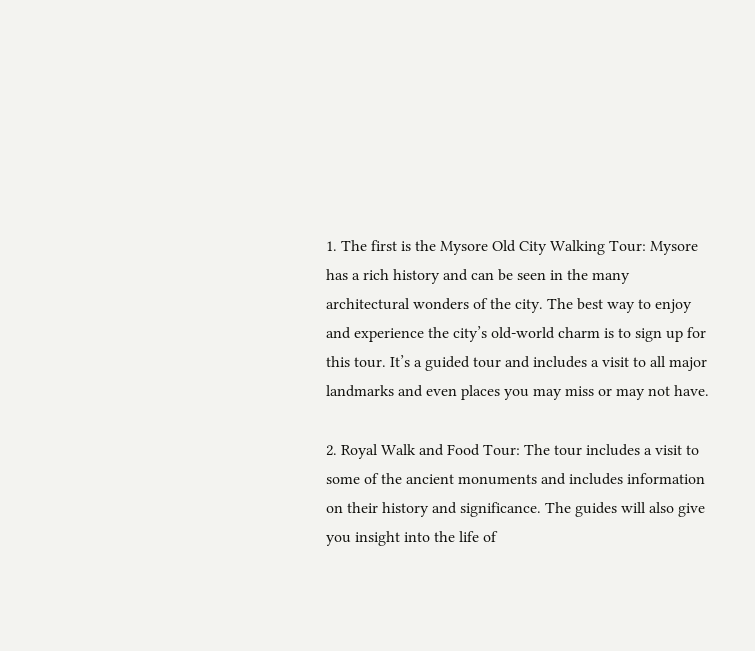1. The first is the Mysore Old City Walking Tour: Mysore has a rich history and can be seen in the many architectural wonders of the city. The best way to enjoy and experience the city’s old-world charm is to sign up for this tour. It’s a guided tour and includes a visit to all major landmarks and even places you may miss or may not have.

2. Royal Walk and Food Tour: The tour includes a visit to some of the ancient monuments and includes information on their history and significance. The guides will also give you insight into the life of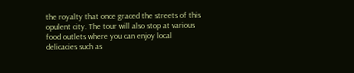the royalty that once graced the streets of this opulent city. The tour will also stop at various food outlets where you can enjoy local delicacies such as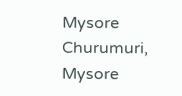Mysore Churumuri, Mysore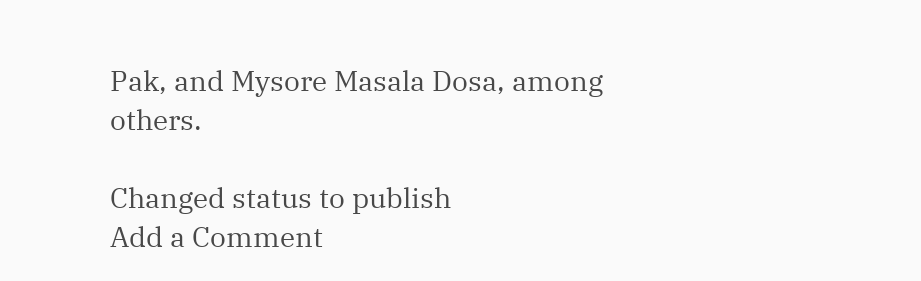Pak, and Mysore Masala Dosa, among others.

Changed status to publish
Add a Comment